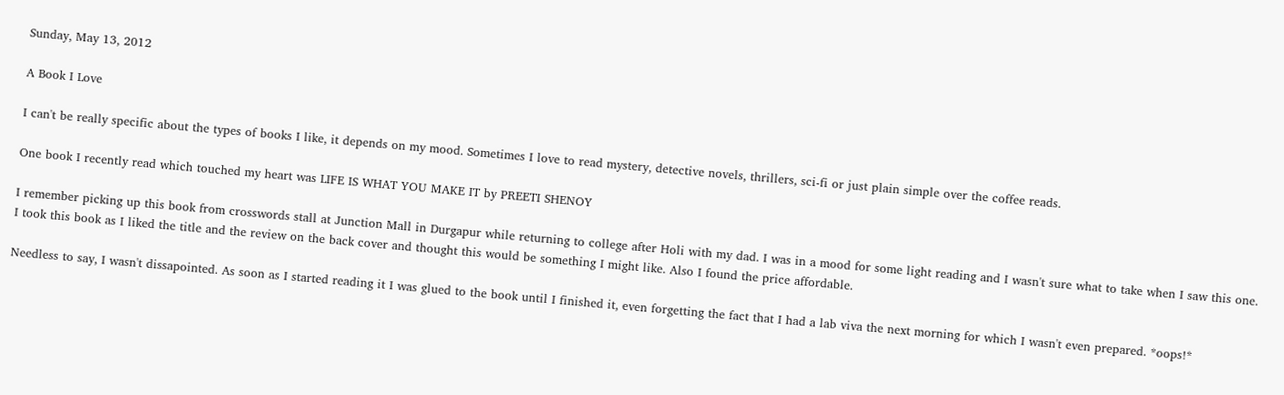Sunday, May 13, 2012

A Book I Love

I can't be really specific about the types of books I like, it depends on my mood. Sometimes I love to read mystery, detective novels, thrillers, sci-fi or just plain simple over the coffee reads.

One book I recently read which touched my heart was LIFE IS WHAT YOU MAKE IT by PREETI SHENOY

I remember picking up this book from crosswords stall at Junction Mall in Durgapur while returning to college after Holi with my dad. I was in a mood for some light reading and I wasn't sure what to take when I saw this one. I took this book as I liked the title and the review on the back cover and thought this would be something I might like. Also I found the price affordable.

Needless to say, I wasn't dissapointed. As soon as I started reading it I was glued to the book until I finished it, even forgetting the fact that I had a lab viva the next morning for which I wasn't even prepared. *oops!*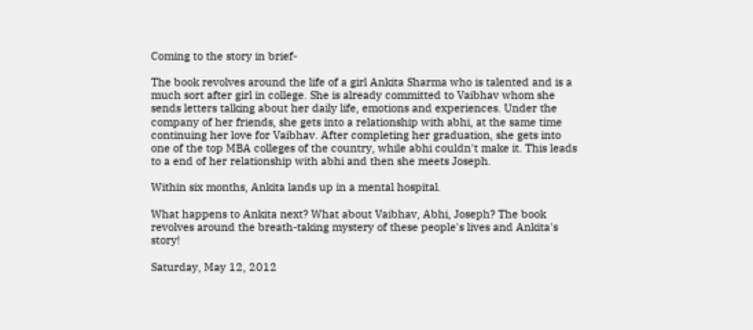Coming to the story in brief-

The book revolves around the life of a girl Ankita Sharma who is talented and is a much sort after girl in college. She is already committed to Vaibhav whom she sends letters talking about her daily life, emotions and experiences. Under the company of her friends, she gets into a relationship with abhi, at the same time continuing her love for Vaibhav. After completing her graduation, she gets into one of the top MBA colleges of the country, while abhi couldn't make it. This leads to a end of her relationship with abhi and then she meets Joseph.

Within six months, Ankita lands up in a mental hospital.

What happens to Ankita next? What about Vaibhav, Abhi, Joseph? The book revolves around the breath-taking mystery of these people's lives and Ankita's story!

Saturday, May 12, 2012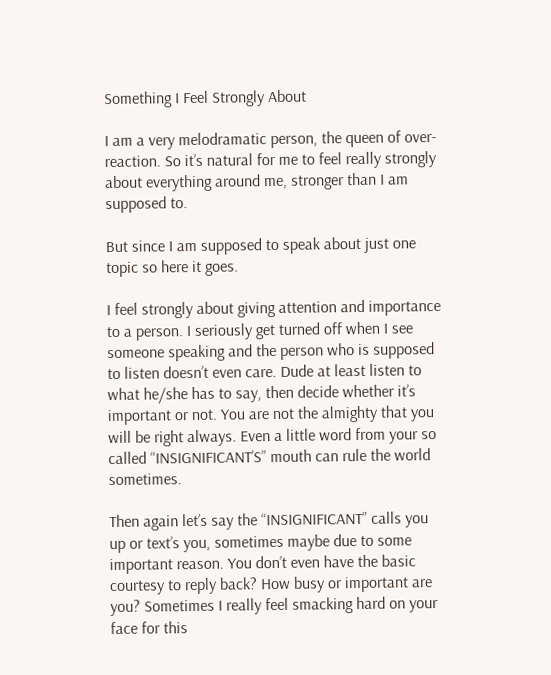Something I Feel Strongly About

I am a very melodramatic person, the queen of over-reaction. So it’s natural for me to feel really strongly about everything around me, stronger than I am supposed to.

But since I am supposed to speak about just one topic so here it goes.

I feel strongly about giving attention and importance to a person. I seriously get turned off when I see someone speaking and the person who is supposed to listen doesn’t even care. Dude at least listen to what he/she has to say, then decide whether it’s important or not. You are not the almighty that you will be right always. Even a little word from your so called “INSIGNIFICANT’S” mouth can rule the world sometimes.

Then again let’s say the “INSIGNIFICANT” calls you up or text’s you, sometimes maybe due to some important reason. You don’t even have the basic courtesy to reply back? How busy or important are you? Sometimes I really feel smacking hard on your face for this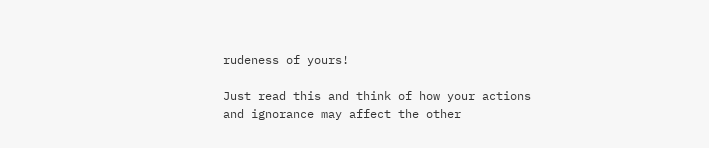rudeness of yours!

Just read this and think of how your actions and ignorance may affect the other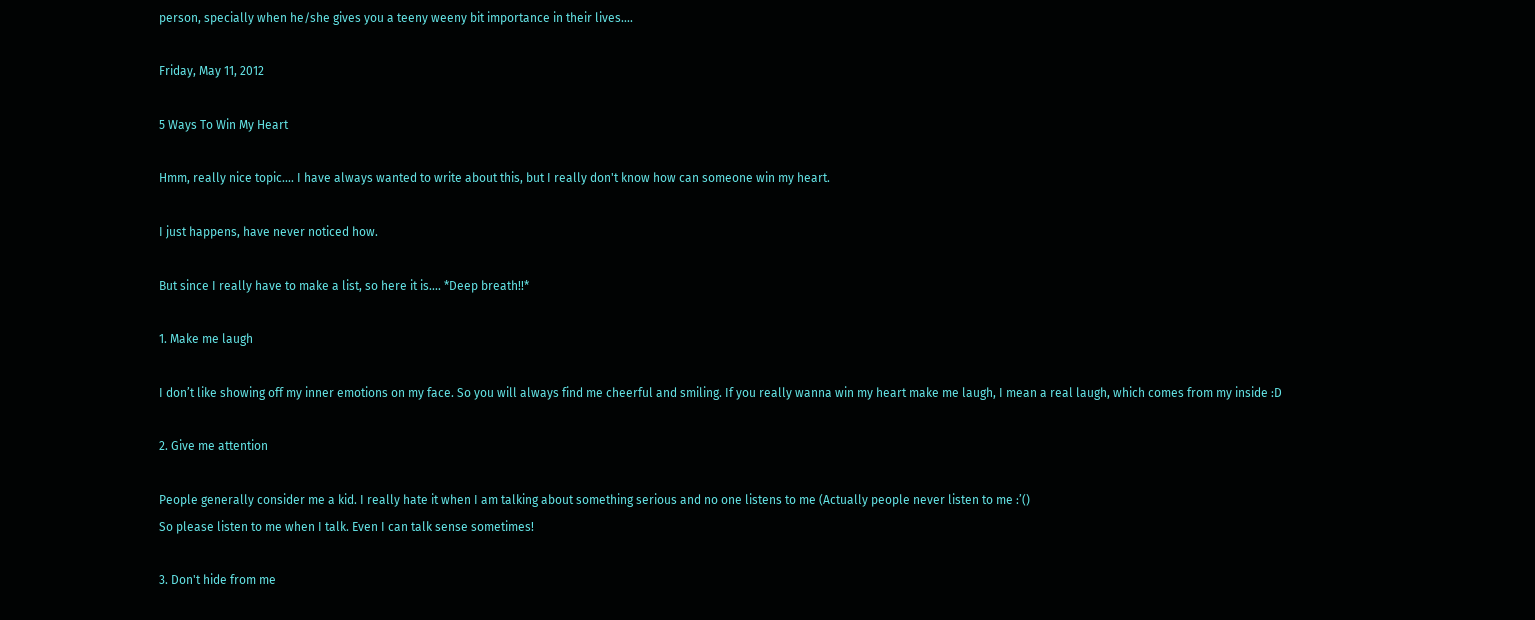person, specially when he/she gives you a teeny weeny bit importance in their lives....

Friday, May 11, 2012

5 Ways To Win My Heart

Hmm, really nice topic.... I have always wanted to write about this, but I really don't know how can someone win my heart.

I just happens, have never noticed how.

But since I really have to make a list, so here it is.... *Deep breath!!*

1. Make me laugh

I don’t like showing off my inner emotions on my face. So you will always find me cheerful and smiling. If you really wanna win my heart make me laugh, I mean a real laugh, which comes from my inside :D

2. Give me attention

People generally consider me a kid. I really hate it when I am talking about something serious and no one listens to me (Actually people never listen to me :’()
So please listen to me when I talk. Even I can talk sense sometimes!

3. Don't hide from me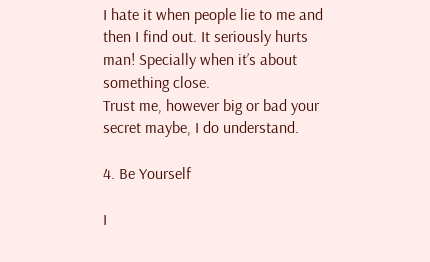I hate it when people lie to me and then I find out. It seriously hurts man! Specially when it’s about something close.
Trust me, however big or bad your secret maybe, I do understand.

4. Be Yourself

I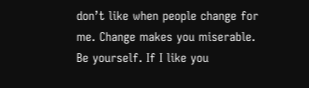don’t like when people change for me. Change makes you miserable.
Be yourself. If I like you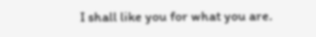I shall like you for what you are.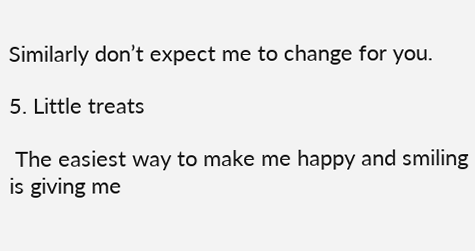Similarly don’t expect me to change for you.

5. Little treats

 The easiest way to make me happy and smiling is giving me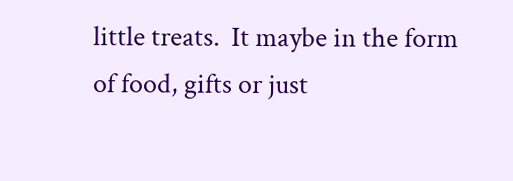little treats.  It maybe in the form of food, gifts or just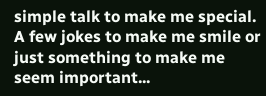simple talk to make me special.  A few jokes to make me smile or just something to make me seem important...